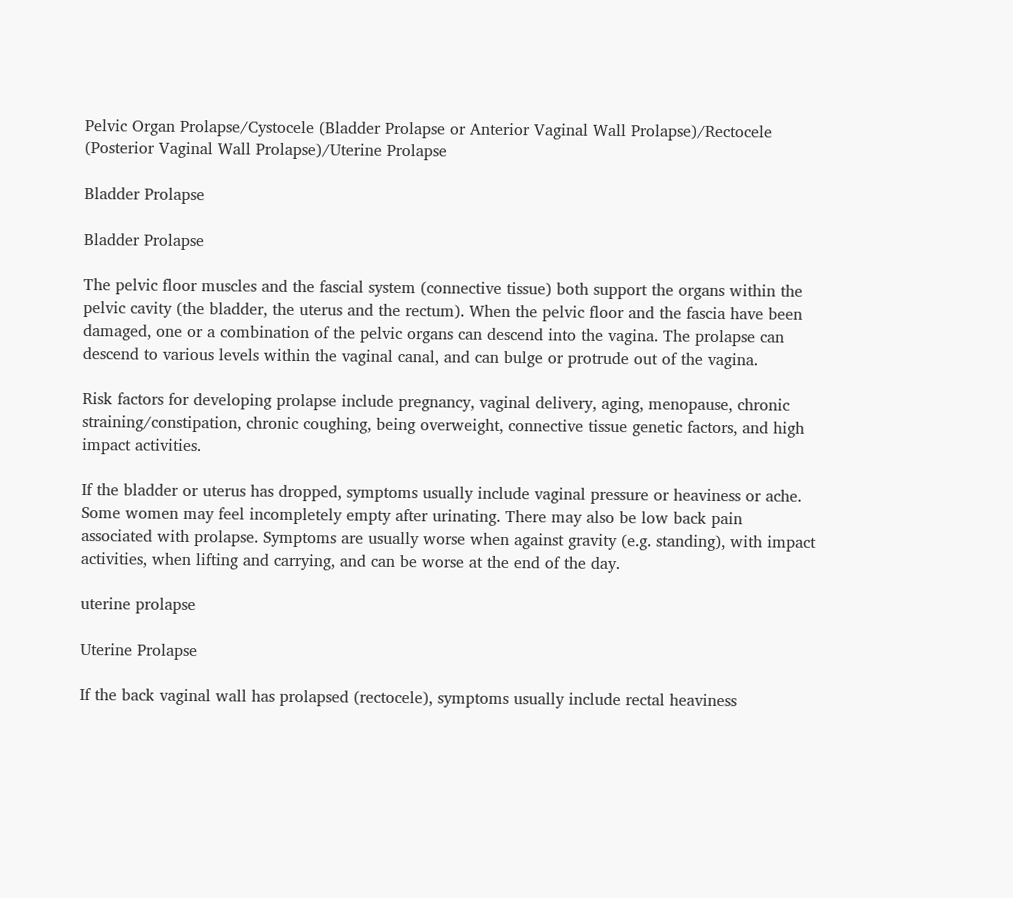Pelvic Organ Prolapse/Cystocele (Bladder Prolapse or Anterior Vaginal Wall Prolapse)/Rectocele (Posterior Vaginal Wall Prolapse)/Uterine Prolapse

Bladder Prolapse

Bladder Prolapse

The pelvic floor muscles and the fascial system (connective tissue) both support the organs within the pelvic cavity (the bladder, the uterus and the rectum). When the pelvic floor and the fascia have been damaged, one or a combination of the pelvic organs can descend into the vagina. The prolapse can descend to various levels within the vaginal canal, and can bulge or protrude out of the vagina.

Risk factors for developing prolapse include pregnancy, vaginal delivery, aging, menopause, chronic straining/constipation, chronic coughing, being overweight, connective tissue genetic factors, and high impact activities.

If the bladder or uterus has dropped, symptoms usually include vaginal pressure or heaviness or ache. Some women may feel incompletely empty after urinating. There may also be low back pain associated with prolapse. Symptoms are usually worse when against gravity (e.g. standing), with impact activities, when lifting and carrying, and can be worse at the end of the day.

uterine prolapse

Uterine Prolapse

If the back vaginal wall has prolapsed (rectocele), symptoms usually include rectal heaviness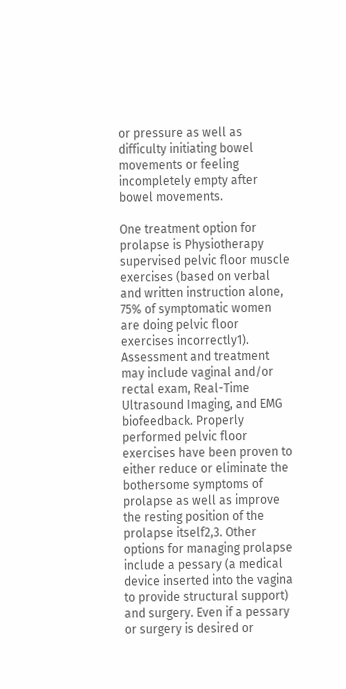or pressure as well as difficulty initiating bowel movements or feeling incompletely empty after bowel movements.

One treatment option for prolapse is Physiotherapy supervised pelvic floor muscle exercises (based on verbal and written instruction alone, 75% of symptomatic women are doing pelvic floor exercises incorrectly1). Assessment and treatment may include vaginal and/or rectal exam, Real-Time Ultrasound Imaging, and EMG biofeedback. Properly performed pelvic floor exercises have been proven to either reduce or eliminate the bothersome symptoms of prolapse as well as improve the resting position of the prolapse itself2,3. Other options for managing prolapse include a pessary (a medical device inserted into the vagina to provide structural support) and surgery. Even if a pessary or surgery is desired or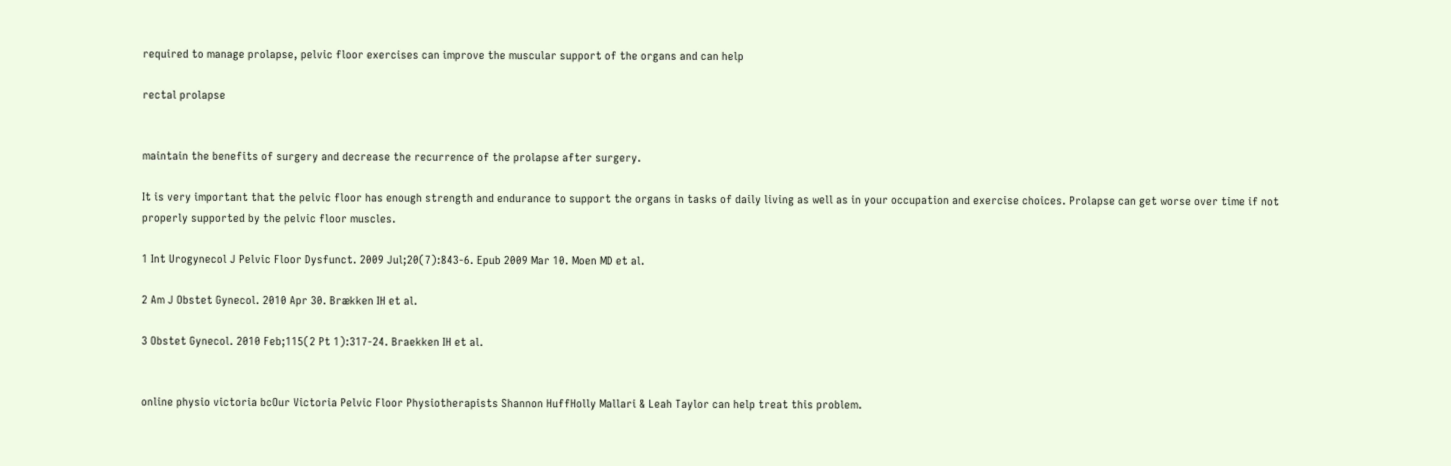required to manage prolapse, pelvic floor exercises can improve the muscular support of the organs and can help

rectal prolapse


maintain the benefits of surgery and decrease the recurrence of the prolapse after surgery.

It is very important that the pelvic floor has enough strength and endurance to support the organs in tasks of daily living as well as in your occupation and exercise choices. Prolapse can get worse over time if not properly supported by the pelvic floor muscles.

1 Int Urogynecol J Pelvic Floor Dysfunct. 2009 Jul;20(7):843-6. Epub 2009 Mar 10. Moen MD et al.

2 Am J Obstet Gynecol. 2010 Apr 30. Brækken IH et al.

3 Obstet Gynecol. 2010 Feb;115(2 Pt 1):317-24. Braekken IH et al.


online physio victoria bcOur Victoria Pelvic Floor Physiotherapists Shannon HuffHolly Mallari & Leah Taylor can help treat this problem.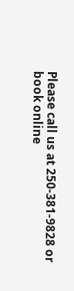Please call us at 250-381-9828 or book online